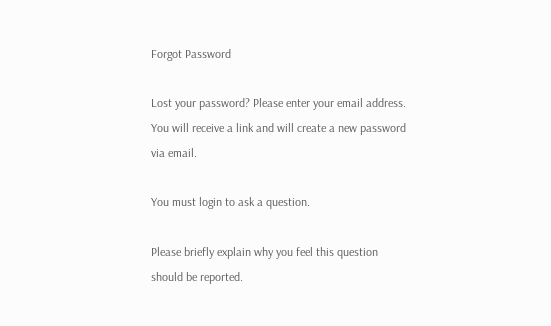Forgot Password

Lost your password? Please enter your email address. You will receive a link and will create a new password via email.

You must login to ask a question.

Please briefly explain why you feel this question should be reported.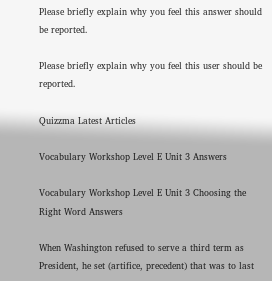Please briefly explain why you feel this answer should be reported.

Please briefly explain why you feel this user should be reported.

Quizzma Latest Articles

Vocabulary Workshop Level E Unit 3 Answers

Vocabulary Workshop Level E Unit 3 Choosing the Right Word Answers

When Washington refused to serve a third term as President, he set (artifice, precedent) that was to last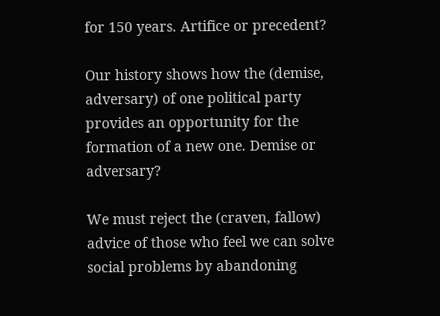for 150 years. Artifice or precedent?

Our history shows how the (demise, adversary) of one political party provides an opportunity for the formation of a new one. Demise or adversary?

We must reject the (craven, fallow) advice of those who feel we can solve social problems by abandoning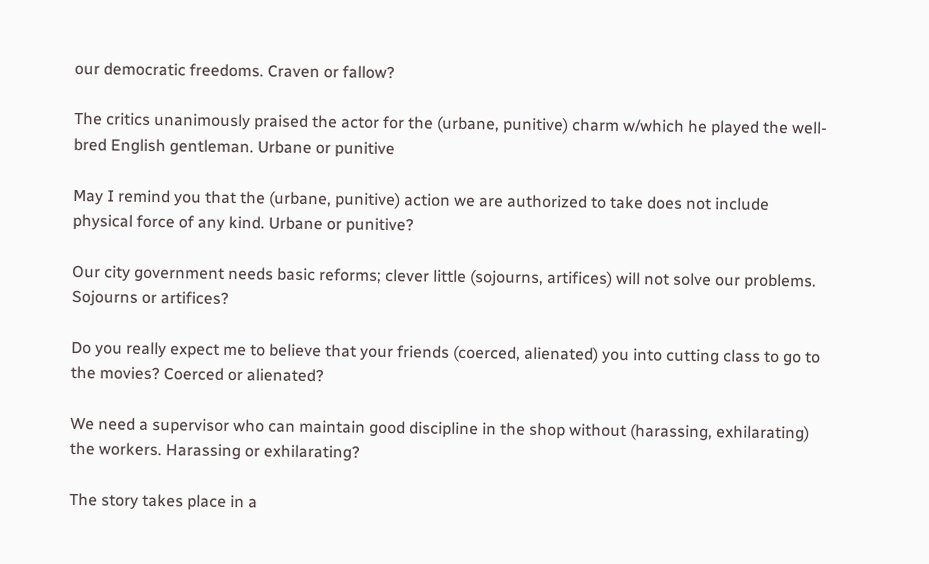our democratic freedoms. Craven or fallow?

The critics unanimously praised the actor for the (urbane, punitive) charm w/which he played the well-bred English gentleman. Urbane or punitive

May I remind you that the (urbane, punitive) action we are authorized to take does not include physical force of any kind. Urbane or punitive?

Our city government needs basic reforms; clever little (sojourns, artifices) will not solve our problems. Sojourns or artifices?

Do you really expect me to believe that your friends (coerced, alienated) you into cutting class to go to the movies? Coerced or alienated?

We need a supervisor who can maintain good discipline in the shop without (harassing, exhilarating) the workers. Harassing or exhilarating?

The story takes place in a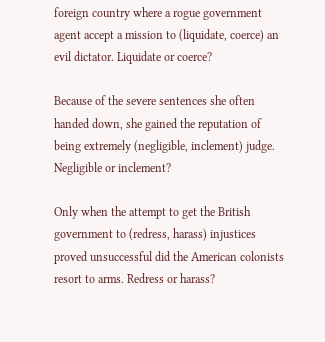foreign country where a rogue government agent accept a mission to (liquidate, coerce) an evil dictator. Liquidate or coerce?

Because of the severe sentences she often handed down, she gained the reputation of being extremely (negligible, inclement) judge. Negligible or inclement?

Only when the attempt to get the British government to (redress, harass) injustices proved unsuccessful did the American colonists resort to arms. Redress or harass?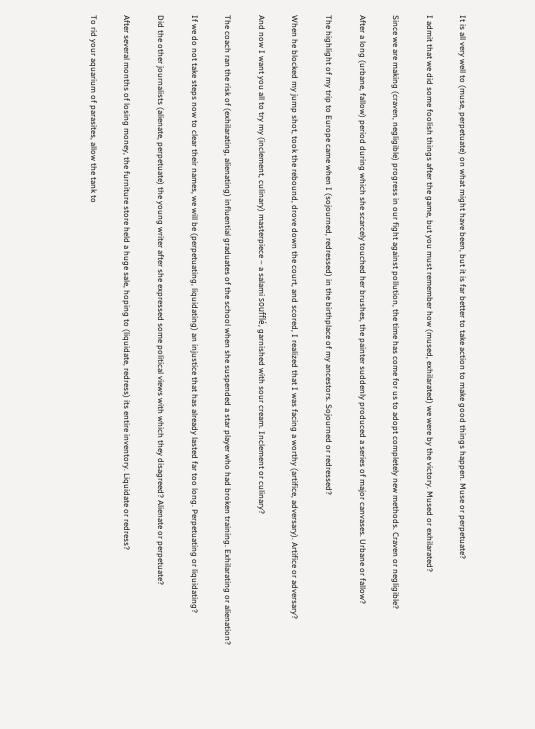It is all very well to (muse, perpetuate) on what might have been, but it is far better to take action to make good things happen. Muse or perpetuate?

I admit that we did some foolish things after the game, but you must remember how (mused, exhilarated) we were by the victory. Mused or exhilarated?

Since we are making (craven, negligible) progress in our fight against pollution, the time has come for us to adopt completely new methods. Craven or negligible?

After a long (urbane, fallow) period during which she scarcely touched her brushes, the painter suddenly produced a series of major canvases. Urbane or fallow?

The highlight of my trip to Europe came when I (sojourned, redressed) in the birthplace of my ancestors. Sojourned or redressed?

When he blocked my jump shot, took the rebound, drove down the court, and scored, I realized that I was facing a worthy (artifice, adversary). Artifice or adversary?

And now I want you all to try my (inclement, culinary) masterpiece – a salami soufflé, garnished with sour cream. Inclement or culinary?

The coach ran the risk of (exhilarating, alienating) influential graduates of the school when she suspended a star player who had broken training. Exhilarating or alienation?

If we do not take steps now to clear their names, we will be (perpetuating, liquidating) an injustice that has already lasted far too long. Perpetuating or liquidating?

Did the other journalists (alienate, perpetuate) the young writer after she expressed some political views with which they disagreed? Alienate or perpetuate?

After several months of losing money, the furniture store held a huge sale, hoping to (liquidate, redress) its entire inventory. Liquidate or redress?

To rid your aquarium of parasites, allow the tank to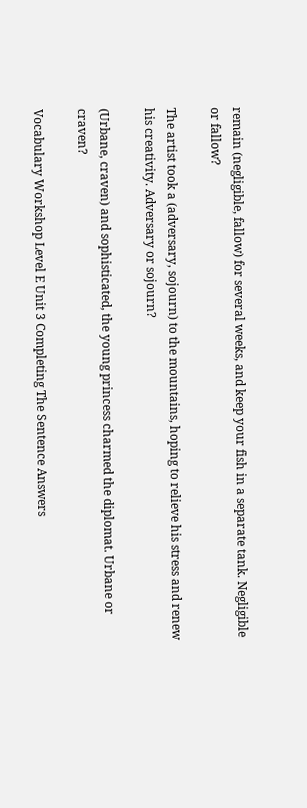remain (negligible, fallow) for several weeks, and keep your fish in a separate tank. Negligible or fallow?

The artist took a (adversary, sojourn) to the mountains, hoping to relieve his stress and renew his creativity. Adversary or sojourn?

(Urbane, craven) and sophisticated, the young princess charmed the diplomat. Urbane or craven?

Vocabulary Workshop Level E Unit 3 Completing The Sentence Answers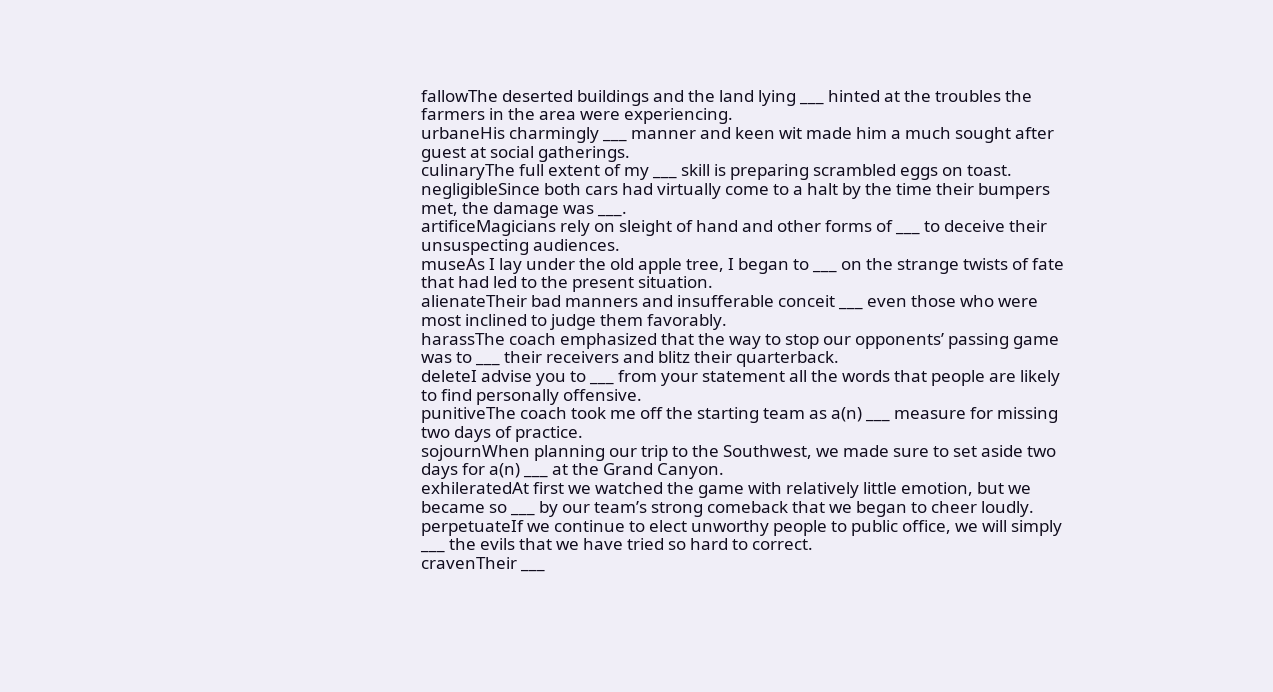fallowThe deserted buildings and the land lying ___ hinted at the troubles the farmers in the area were experiencing.
urbaneHis charmingly ___ manner and keen wit made him a much sought after guest at social gatherings.
culinaryThe full extent of my ___ skill is preparing scrambled eggs on toast.
negligibleSince both cars had virtually come to a halt by the time their bumpers met, the damage was ___.
artificeMagicians rely on sleight of hand and other forms of ___ to deceive their unsuspecting audiences.
museAs I lay under the old apple tree, I began to ___ on the strange twists of fate that had led to the present situation.
alienateTheir bad manners and insufferable conceit ___ even those who were most inclined to judge them favorably.
harassThe coach emphasized that the way to stop our opponents’ passing game was to ___ their receivers and blitz their quarterback.
deleteI advise you to ___ from your statement all the words that people are likely to find personally offensive.
punitiveThe coach took me off the starting team as a(n) ___ measure for missing two days of practice.
sojournWhen planning our trip to the Southwest, we made sure to set aside two days for a(n) ___ at the Grand Canyon.
exhileratedAt first we watched the game with relatively little emotion, but we became so ___ by our team’s strong comeback that we began to cheer loudly.
perpetuateIf we continue to elect unworthy people to public office, we will simply ___ the evils that we have tried so hard to correct.
cravenTheir ___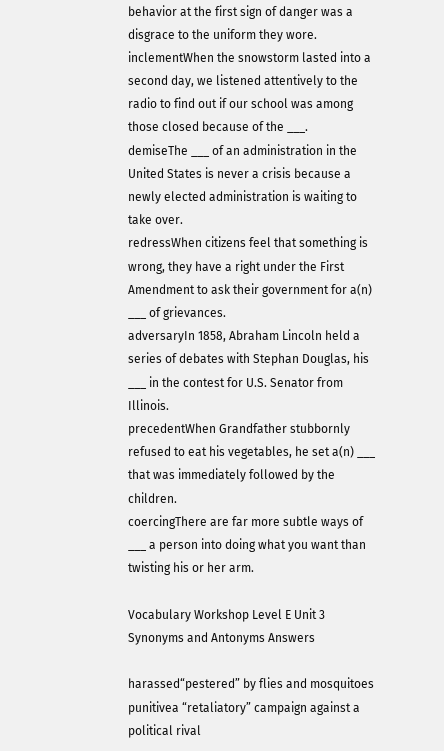behavior at the first sign of danger was a disgrace to the uniform they wore.
inclementWhen the snowstorm lasted into a second day, we listened attentively to the radio to find out if our school was among those closed because of the ___.
demiseThe ___ of an administration in the United States is never a crisis because a newly elected administration is waiting to take over.
redressWhen citizens feel that something is wrong, they have a right under the First Amendment to ask their government for a(n) ___ of grievances.
adversaryIn 1858, Abraham Lincoln held a series of debates with Stephan Douglas, his ___ in the contest for U.S. Senator from Illinois.
precedentWhen Grandfather stubbornly refused to eat his vegetables, he set a(n) ___ that was immediately followed by the children.
coercingThere are far more subtle ways of ___ a person into doing what you want than twisting his or her arm.

Vocabulary Workshop Level E Unit 3 Synonyms and Antonyms Answers

harassed“pestered” by flies and mosquitoes
punitivea “retaliatory” campaign against a political rival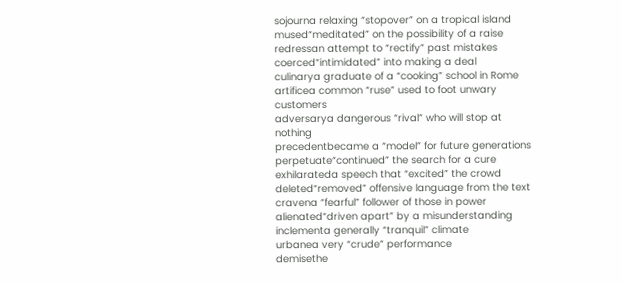sojourna relaxing “stopover” on a tropical island
mused“meditated” on the possibility of a raise
redressan attempt to “rectify” past mistakes
coerced“intimidated” into making a deal
culinarya graduate of a “cooking” school in Rome
artificea common “ruse” used to foot unwary customers
adversarya dangerous “rival” who will stop at nothing
precedentbecame a “model” for future generations
perpetuate“continued” the search for a cure
exhilarateda speech that “excited” the crowd
deleted“removed” offensive language from the text
cravena “fearful” follower of those in power
alienated“driven apart” by a misunderstanding
inclementa generally “tranquil” climate
urbanea very “crude” performance
demisethe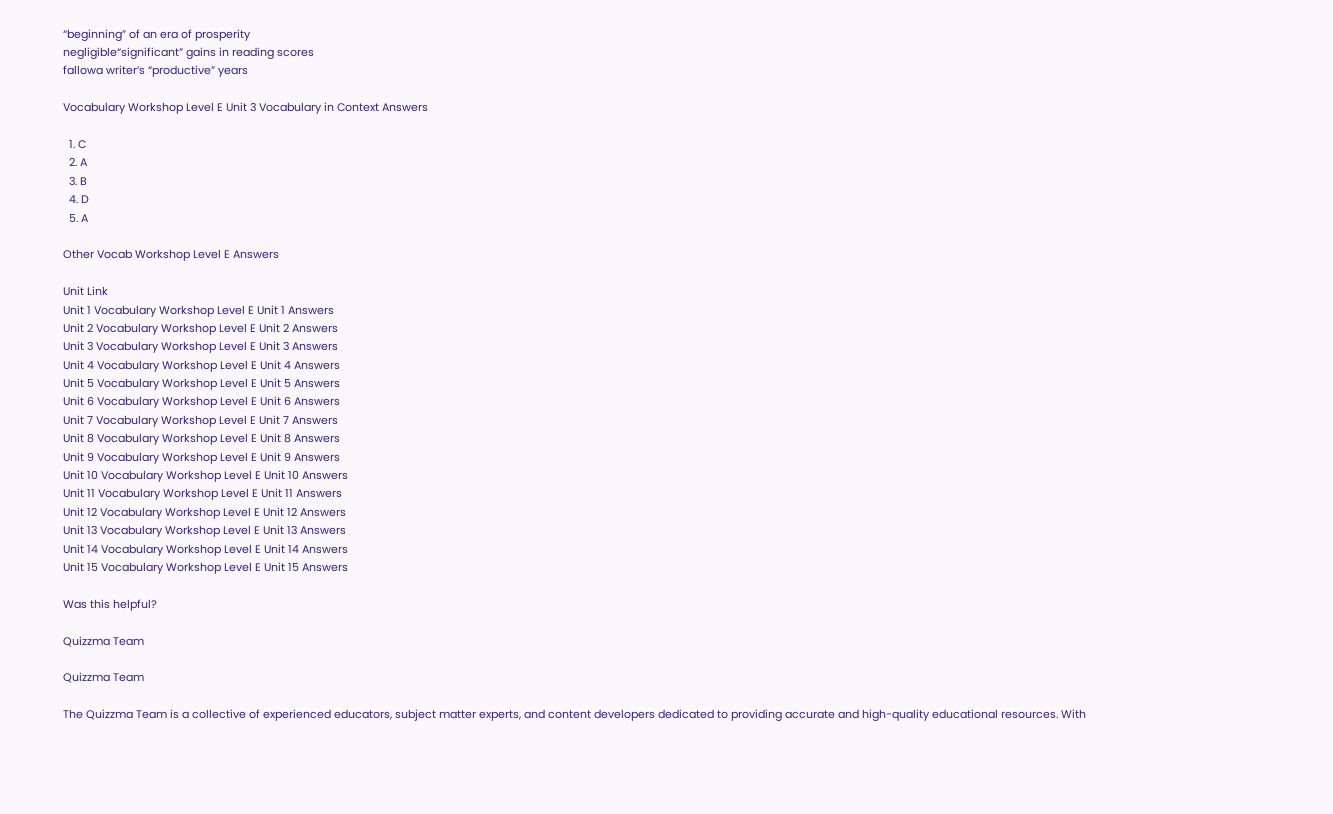“beginning” of an era of prosperity
negligible“significant” gains in reading scores
fallowa writer’s “productive” years

Vocabulary Workshop Level E Unit 3 Vocabulary in Context Answers

  1. C
  2. A
  3. B
  4. D
  5. A

Other Vocab Workshop Level E Answers

Unit Link
Unit 1 Vocabulary Workshop Level E Unit 1 Answers
Unit 2 Vocabulary Workshop Level E Unit 2 Answers
Unit 3 Vocabulary Workshop Level E Unit 3 Answers
Unit 4 Vocabulary Workshop Level E Unit 4 Answers
Unit 5 Vocabulary Workshop Level E Unit 5 Answers
Unit 6 Vocabulary Workshop Level E Unit 6 Answers
Unit 7 Vocabulary Workshop Level E Unit 7 Answers
Unit 8 Vocabulary Workshop Level E Unit 8 Answers
Unit 9 Vocabulary Workshop Level E Unit 9 Answers
Unit 10 Vocabulary Workshop Level E Unit 10 Answers
Unit 11 Vocabulary Workshop Level E Unit 11 Answers
Unit 12 Vocabulary Workshop Level E Unit 12 Answers
Unit 13 Vocabulary Workshop Level E Unit 13 Answers
Unit 14 Vocabulary Workshop Level E Unit 14 Answers
Unit 15 Vocabulary Workshop Level E Unit 15 Answers

Was this helpful?

Quizzma Team

Quizzma Team

The Quizzma Team is a collective of experienced educators, subject matter experts, and content developers dedicated to providing accurate and high-quality educational resources. With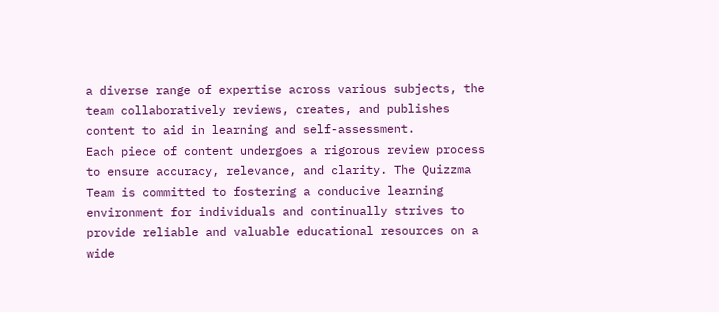a diverse range of expertise across various subjects, the team collaboratively reviews, creates, and publishes content to aid in learning and self-assessment.
Each piece of content undergoes a rigorous review process to ensure accuracy, relevance, and clarity. The Quizzma Team is committed to fostering a conducive learning environment for individuals and continually strives to provide reliable and valuable educational resources on a wide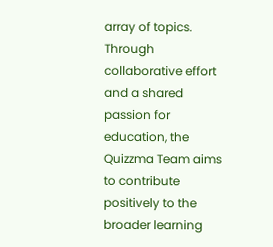array of topics. Through collaborative effort and a shared passion for education, the Quizzma Team aims to contribute positively to the broader learning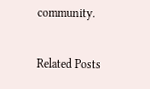community.

Related Posts